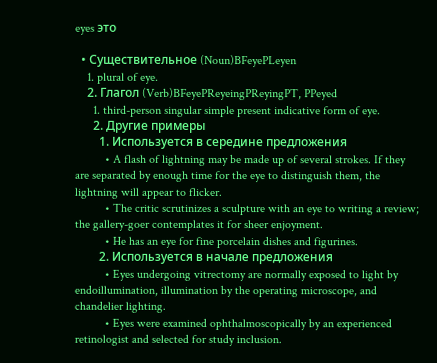eyes это

  • Существительное (Noun)BFeyePLeyen
    1. plural of eye.
    2. Глагол (Verb)BFeyePReyeingPReyingPT, PPeyed
      1. third-person singular simple present indicative form of eye.
      2. Другие примеры
        1. Используется в середине предложения
          • A flash of lightning may be made up of several strokes. If they are separated by enough time for the eye to distinguish them, the lightning will appear to flicker.
          • The critic scrutinizes a sculpture with an eye to writing a review; the gallery-goer contemplates it for sheer enjoyment.
          • He has an eye for fine porcelain dishes and figurines.
        2. Используется в начале предложения
          • Eyes undergoing vitrectomy are normally exposed to light by endoillumination, illumination by the operating microscope, and chandelier lighting.
          • Eyes were examined ophthalmoscopically by an experienced retinologist and selected for study inclusion.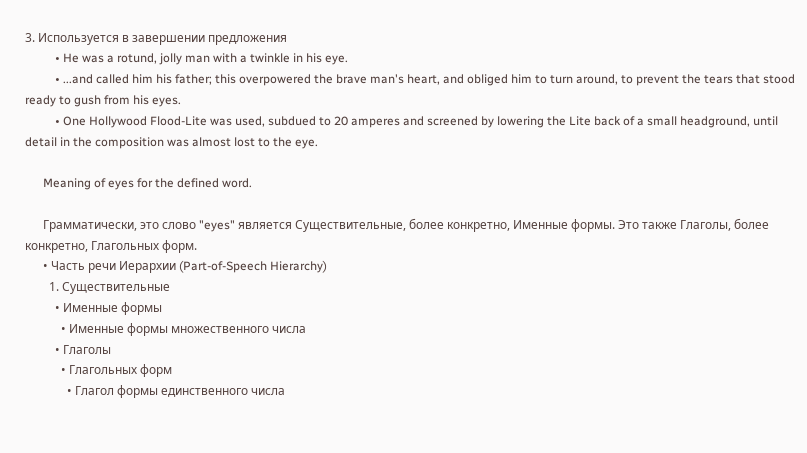3. Используется в завершении предложения
          • He was a rotund, jolly man with a twinkle in his eye.
          • ...and called him his father; this overpowered the brave man's heart, and obliged him to turn around, to prevent the tears that stood ready to gush from his eyes.
          • One Hollywood Flood-Lite was used, subdued to 20 amperes and screened by lowering the Lite back of a small headground, until detail in the composition was almost lost to the eye.

      Meaning of eyes for the defined word.

      Грамматически, это слово "eyes" является Существительные, более конкретно, Именные формы. Это также Глаголы, более конкретно, Глагольных форм.
      • Часть речи Иерархии (Part-of-Speech Hierarchy)
        1. Существительные
          • Именные формы
            • Именные формы множественного числа
          • Глаголы
            • Глагольных форм
              • Глагол формы единственного числа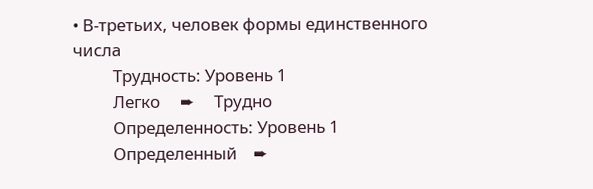• В-третьих, человек формы единственного числа
          Трудность: Уровень 1
          Легко     ➨     Трудно
          Определенность: Уровень 1
          Определенный    ➨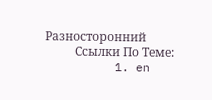Разносторонний
          Ссылки По Теме:
          1. en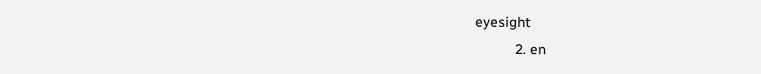eyesight
          2. en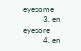eyesome
          3. en eyesore
          4. en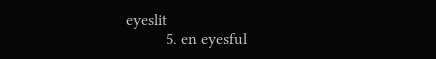eyeslit
          5. en eyesful